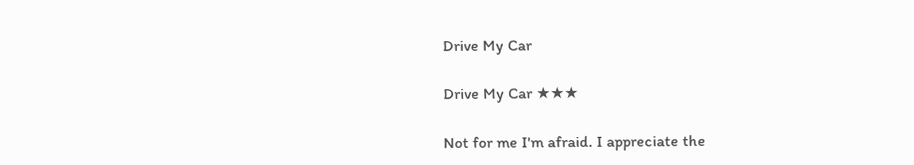Drive My Car

Drive My Car ★★★

Not for me I'm afraid. I appreciate the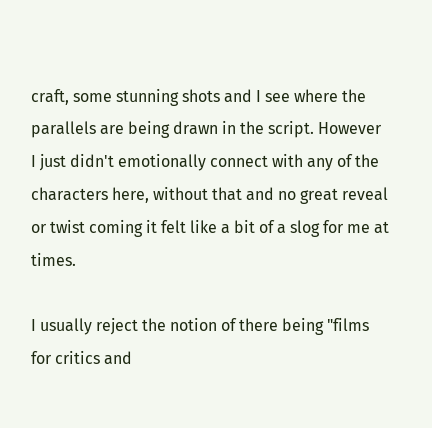craft, some stunning shots and I see where the parallels are being drawn in the script. However I just didn't emotionally connect with any of the characters here, without that and no great reveal or twist coming it felt like a bit of a slog for me at times.

I usually reject the notion of there being "films for critics and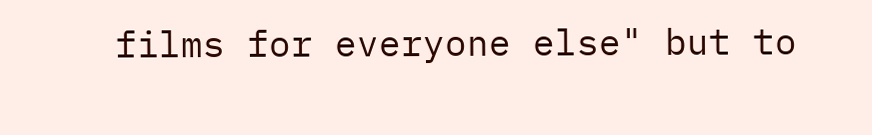films for everyone else" but to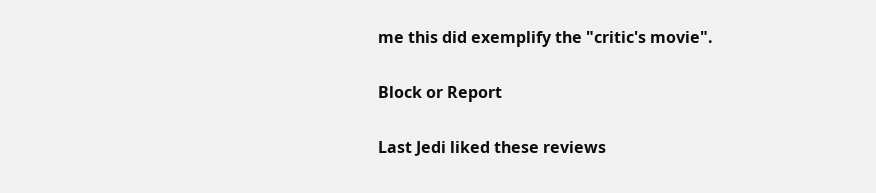me this did exemplify the "critic's movie".

Block or Report

Last Jedi liked these reviews